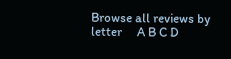Browse all reviews by letter     A B C D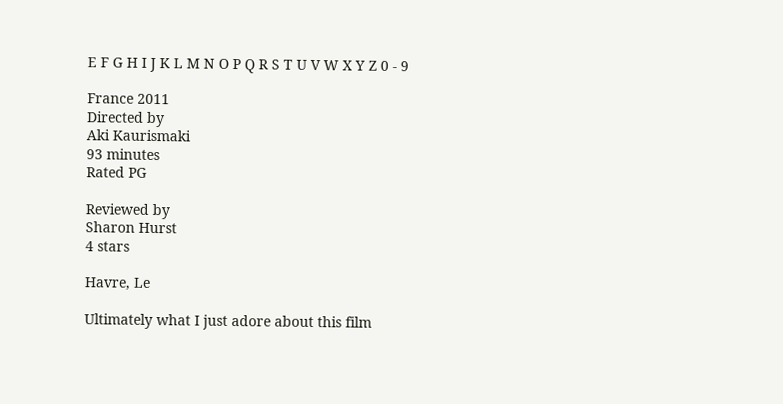E F G H I J K L M N O P Q R S T U V W X Y Z 0 - 9

France 2011
Directed by
Aki Kaurismaki
93 minutes
Rated PG

Reviewed by
Sharon Hurst
4 stars

Havre, Le

Ultimately what I just adore about this film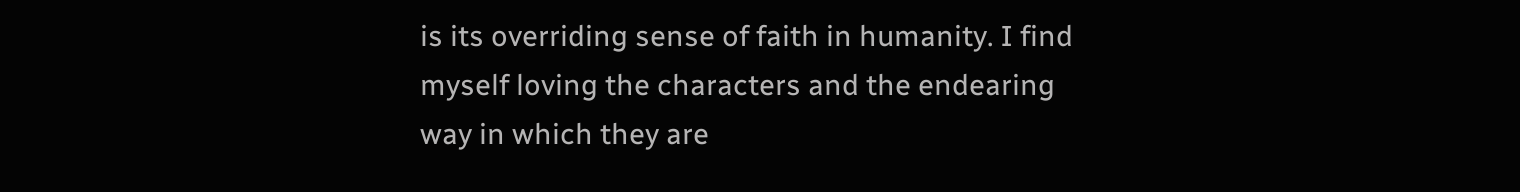is its overriding sense of faith in humanity. I find myself loving the characters and the endearing way in which they are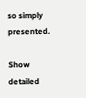so simply presented.

Show detailed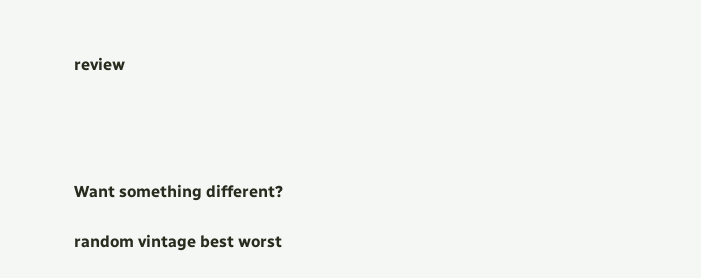review




Want something different?

random vintage best worst